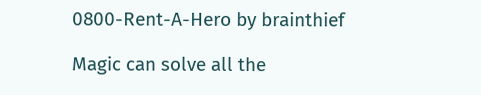0800-Rent-A-Hero by brainthief

Magic can solve all the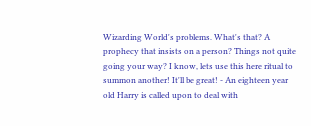Wizarding World's problems. What's that? A prophecy that insists on a person? Things not quite going your way? I know, lets use this here ritual to summon another! It'll be great! - An eighteen year old Harry is called upon to deal with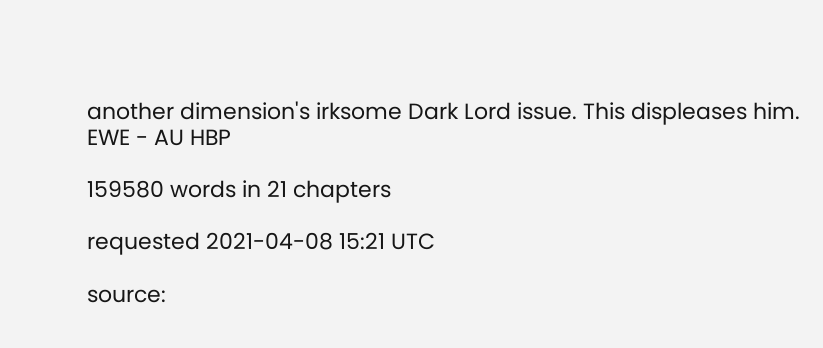another dimension's irksome Dark Lord issue. This displeases him. EWE - AU HBP

159580 words in 21 chapters

requested 2021-04-08 15:21 UTC

source: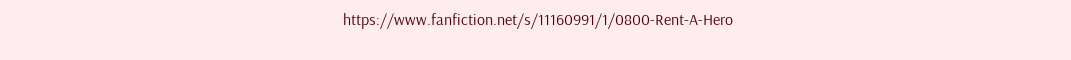https://www.fanfiction.net/s/11160991/1/0800-Rent-A-Hero